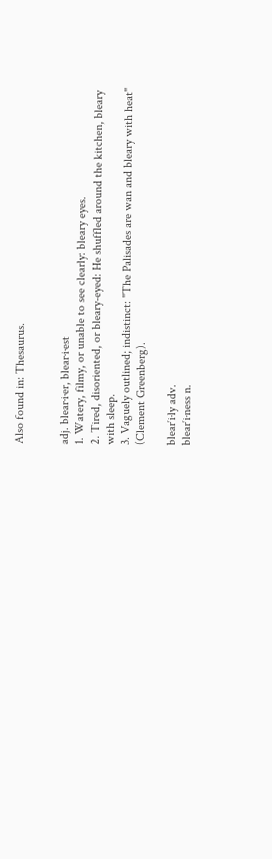Also found in: Thesaurus.


adj. blear·i·er, blear·i·est
1. Watery, filmy, or unable to see clearly: bleary eyes.
2. Tired, disoriented, or bleary-eyed: He shuffled around the kitchen, bleary with sleep.
3. Vaguely outlined; indistinct: "The Palisades are wan and bleary with heat" (Clement Greenberg).

blear′i·ly adv.
blear′i·ness n.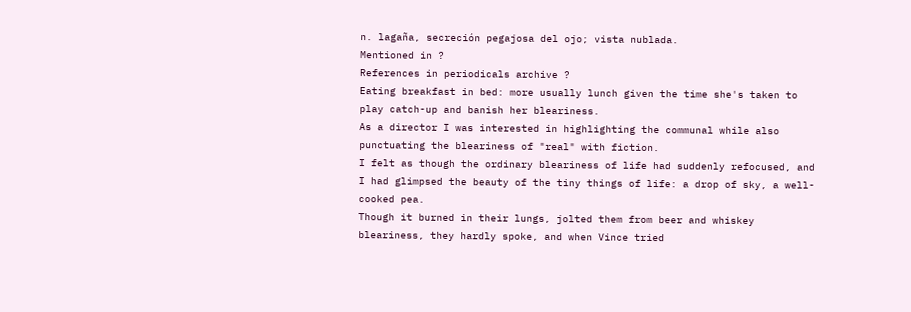n. lagaña, secreción pegajosa del ojo; vista nublada.
Mentioned in ?
References in periodicals archive ?
Eating breakfast in bed: more usually lunch given the time she's taken to play catch-up and banish her bleariness.
As a director I was interested in highlighting the communal while also punctuating the bleariness of "real" with fiction.
I felt as though the ordinary bleariness of life had suddenly refocused, and I had glimpsed the beauty of the tiny things of life: a drop of sky, a well-cooked pea.
Though it burned in their lungs, jolted them from beer and whiskey bleariness, they hardly spoke, and when Vince tried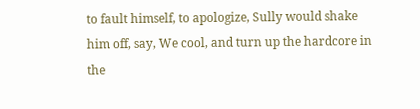to fault himself, to apologize, Sully would shake him off, say, We cool, and turn up the hardcore in the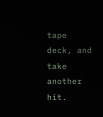tape deck, and take another hit.